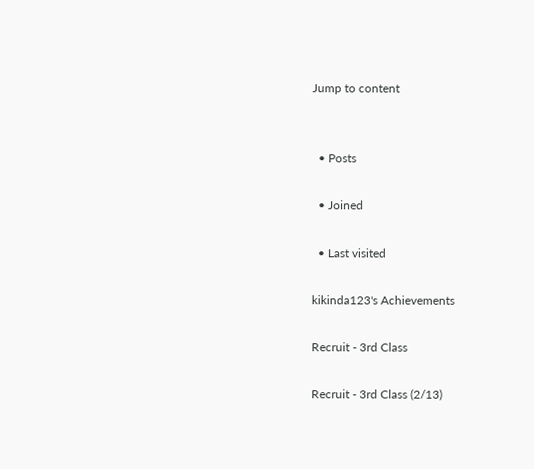Jump to content


  • Posts

  • Joined

  • Last visited

kikinda123's Achievements

Recruit - 3rd Class

Recruit - 3rd Class (2/13)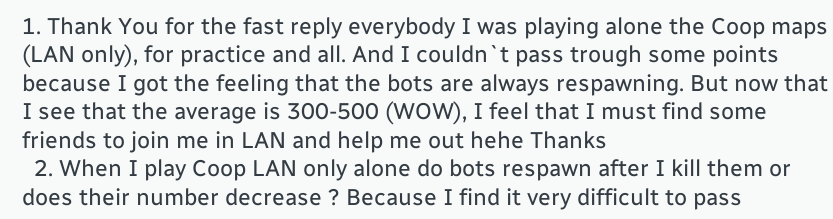1. Thank You for the fast reply everybody I was playing alone the Coop maps (LAN only), for practice and all. And I couldn`t pass trough some points because I got the feeling that the bots are always respawning. But now that I see that the average is 300-500 (WOW), I feel that I must find some friends to join me in LAN and help me out hehe Thanks
  2. When I play Coop LAN only alone do bots respawn after I kill them or does their number decrease ? Because I find it very difficult to pass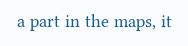a part in the maps, it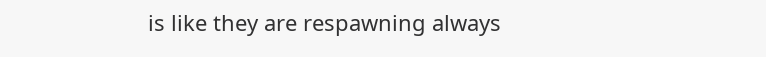is like they are respawning always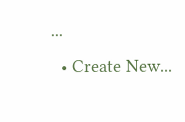...
  • Create New...